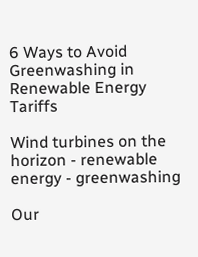6 Ways to Avoid Greenwashing in Renewable Energy Tariffs

Wind turbines on the horizon - renewable energy - greenwashing

Our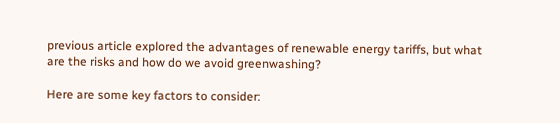previous article explored the advantages of renewable energy tariffs, but what are the risks and how do we avoid greenwashing?

Here are some key factors to consider: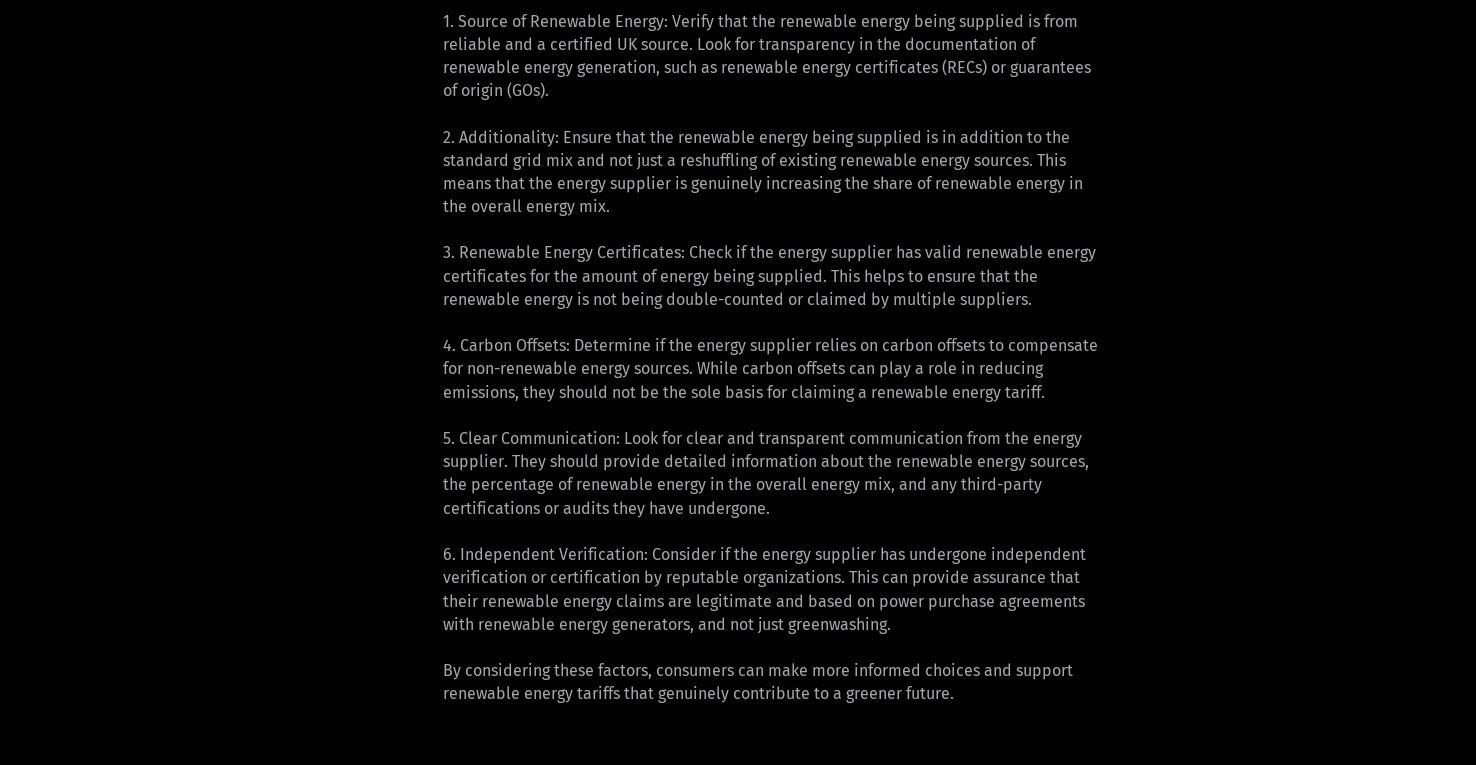1. Source of Renewable Energy: Verify that the renewable energy being supplied is from reliable and a certified UK source. Look for transparency in the documentation of renewable energy generation, such as renewable energy certificates (RECs) or guarantees of origin (GOs).

2. Additionality: Ensure that the renewable energy being supplied is in addition to the standard grid mix and not just a reshuffling of existing renewable energy sources. This means that the energy supplier is genuinely increasing the share of renewable energy in the overall energy mix.

3. Renewable Energy Certificates: Check if the energy supplier has valid renewable energy certificates for the amount of energy being supplied. This helps to ensure that the renewable energy is not being double-counted or claimed by multiple suppliers.

4. Carbon Offsets: Determine if the energy supplier relies on carbon offsets to compensate for non-renewable energy sources. While carbon offsets can play a role in reducing emissions, they should not be the sole basis for claiming a renewable energy tariff.

5. Clear Communication: Look for clear and transparent communication from the energy supplier. They should provide detailed information about the renewable energy sources, the percentage of renewable energy in the overall energy mix, and any third-party certifications or audits they have undergone.

6. Independent Verification: Consider if the energy supplier has undergone independent verification or certification by reputable organizations. This can provide assurance that their renewable energy claims are legitimate and based on power purchase agreements with renewable energy generators, and not just greenwashing.

By considering these factors, consumers can make more informed choices and support renewable energy tariffs that genuinely contribute to a greener future.